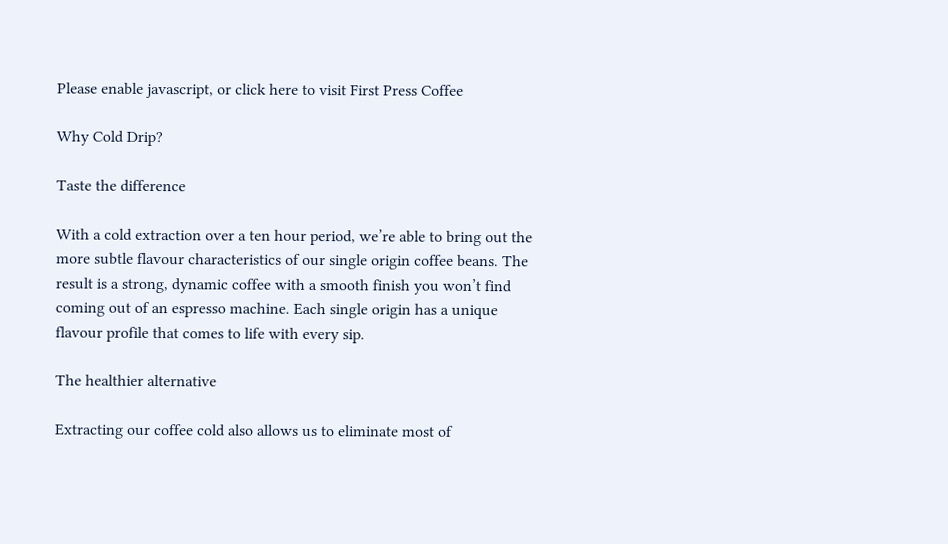Please enable javascript, or click here to visit First Press Coffee

Why Cold Drip?

Taste the difference

With a cold extraction over a ten hour period, we’re able to bring out the more subtle flavour characteristics of our single origin coffee beans. The result is a strong, dynamic coffee with a smooth finish you won’t find coming out of an espresso machine. Each single origin has a unique flavour profile that comes to life with every sip.

The healthier alternative

Extracting our coffee cold also allows us to eliminate most of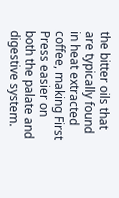the bitter oils that are typically found in heat extracted coffee, making First Press easier on both the palate and digestive system.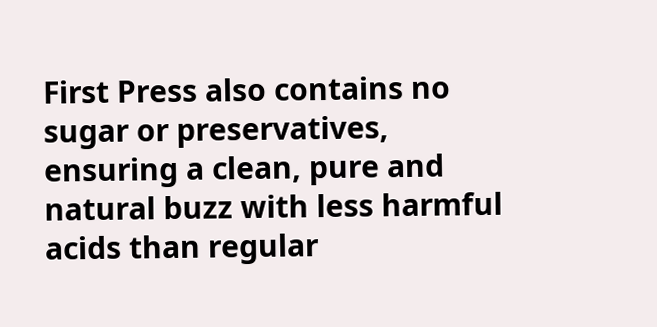First Press also contains no sugar or preservatives, ensuring a clean, pure and natural buzz with less harmful acids than regular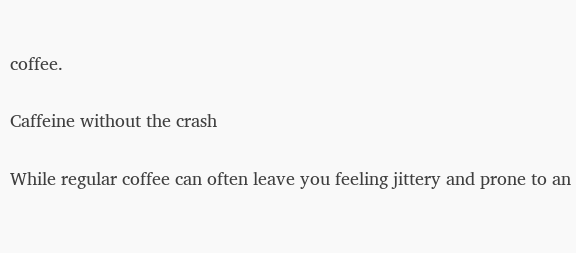coffee.

Caffeine without the crash

While regular coffee can often leave you feeling jittery and prone to an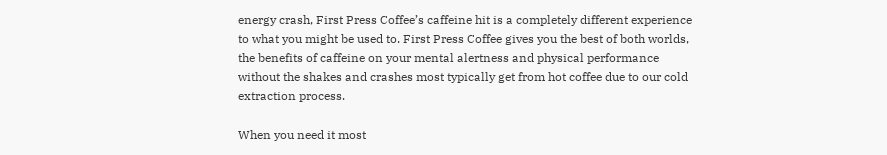energy crash, First Press Coffee’s caffeine hit is a completely different experience to what you might be used to. First Press Coffee gives you the best of both worlds, the benefits of caffeine on your mental alertness and physical performance without the shakes and crashes most typically get from hot coffee due to our cold extraction process.

When you need it most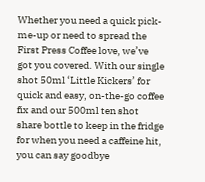Whether you need a quick pick-me-up or need to spread the First Press Coffee love, we’ve got you covered. With our single shot 50ml ‘Little Kickers’ for quick and easy, on-the-go coffee fix and our 500ml ten shot share bottle to keep in the fridge for when you need a caffeine hit, you can say goodbye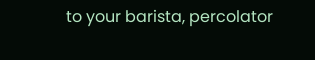to your barista, percolator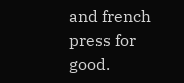and french press for good.